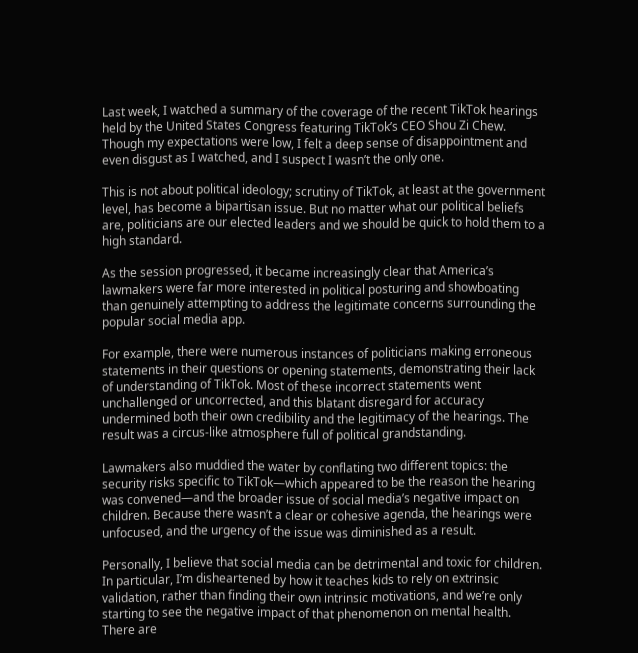Last week, I watched a summary of the coverage of the recent TikTok hearings held by the United States Congress featuring TikTok’s CEO Shou Zi Chew. Though my expectations were low, I felt a deep sense of disappointment and even disgust as I watched, and I suspect I wasn’t the only one.

This is not about political ideology; scrutiny of TikTok, at least at the government level, has become a bipartisan issue. But no matter what our political beliefs are, politicians are our elected leaders and we should be quick to hold them to a high standard.

As the session progressed, it became increasingly clear that America’s lawmakers were far more interested in political posturing and showboating than genuinely attempting to address the legitimate concerns surrounding the popular social media app.

For example, there were numerous instances of politicians making erroneous statements in their questions or opening statements, demonstrating their lack of understanding of TikTok. Most of these incorrect statements went unchallenged or uncorrected, and this blatant disregard for accuracy undermined both their own credibility and the legitimacy of the hearings. The result was a circus-like atmosphere full of political grandstanding.

Lawmakers also muddied the water by conflating two different topics: the security risks specific to TikTok—which appeared to be the reason the hearing was convened—and the broader issue of social media’s negative impact on children. Because there wasn’t a clear or cohesive agenda, the hearings were unfocused, and the urgency of the issue was diminished as a result.

Personally, I believe that social media can be detrimental and toxic for children. In particular, I’m disheartened by how it teaches kids to rely on extrinsic validation, rather than finding their own intrinsic motivations, and we’re only starting to see the negative impact of that phenomenon on mental health. There are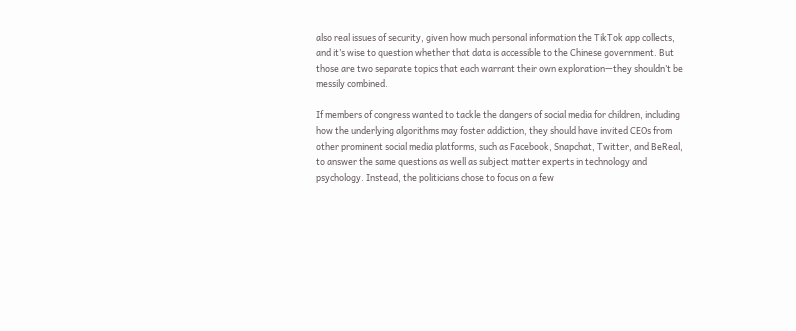also real issues of security, given how much personal information the TikTok app collects, and it’s wise to question whether that data is accessible to the Chinese government. But those are two separate topics that each warrant their own exploration—they shouldn’t be messily combined.

If members of congress wanted to tackle the dangers of social media for children, including how the underlying algorithms may foster addiction, they should have invited CEOs from other prominent social media platforms, such as Facebook, Snapchat, Twitter, and BeReal, to answer the same questions as well as subject matter experts in technology and psychology. Instead, the politicians chose to focus on a few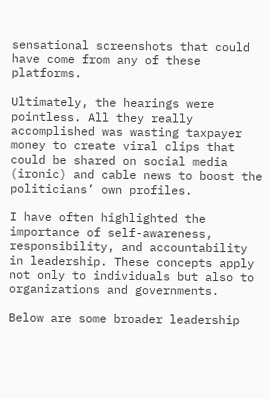sensational screenshots that could have come from any of these platforms.

Ultimately, the hearings were pointless. All they really accomplished was wasting taxpayer money to create viral clips that could be shared on social media (ironic) and cable news to boost the politicians’ own profiles.

I have often highlighted the importance of self-awareness, responsibility, and accountability in leadership. These concepts apply not only to individuals but also to organizations and governments.

Below are some broader leadership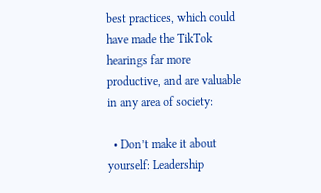best practices, which could have made the TikTok hearings far more productive, and are valuable in any area of society:

  • Don’t make it about yourself: Leadership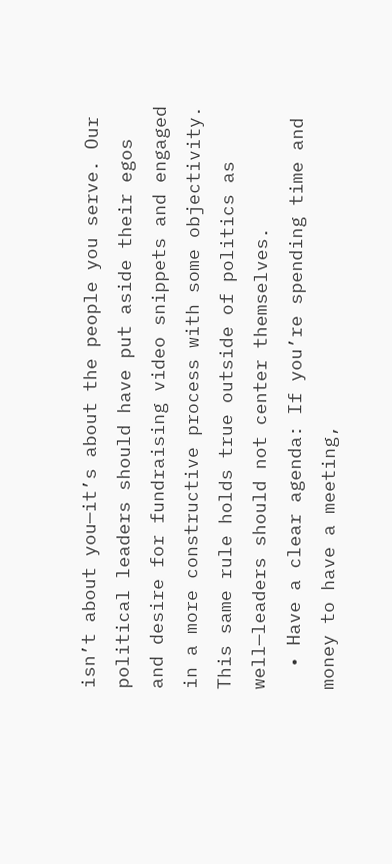isn’t about you—it’s about the people you serve. Our political leaders should have put aside their egos and desire for fundraising video snippets and engaged in a more constructive process with some objectivity. This same rule holds true outside of politics as well—leaders should not center themselves.
  • Have a clear agenda: If you’re spending time and money to have a meeting,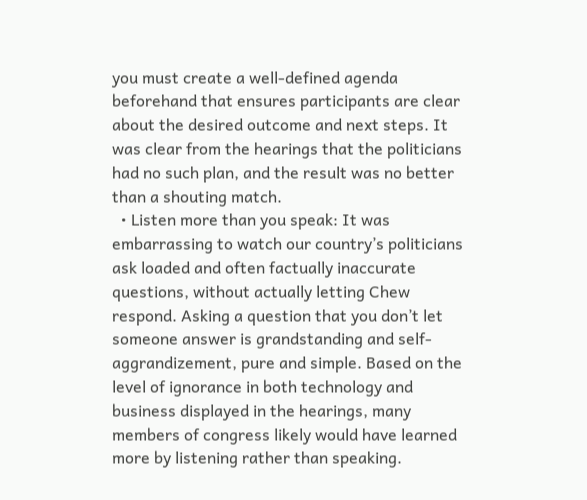you must create a well-defined agenda beforehand that ensures participants are clear about the desired outcome and next steps. It was clear from the hearings that the politicians had no such plan, and the result was no better than a shouting match.
  • Listen more than you speak: It was embarrassing to watch our country’s politicians ask loaded and often factually inaccurate questions, without actually letting Chew respond. Asking a question that you don’t let someone answer is grandstanding and self-aggrandizement, pure and simple. Based on the level of ignorance in both technology and business displayed in the hearings, many members of congress likely would have learned more by listening rather than speaking.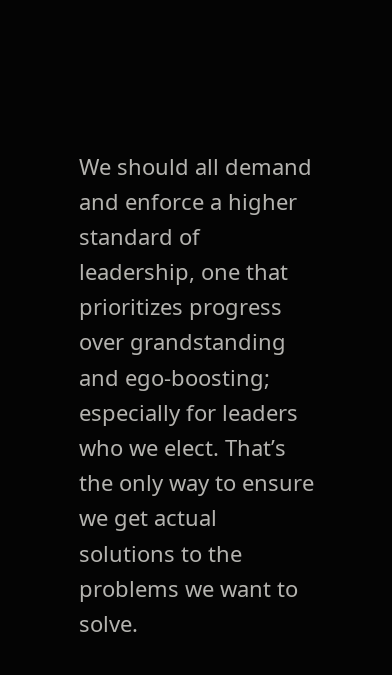We should all demand and enforce a higher standard of leadership, one that prioritizes progress over grandstanding and ego-boosting; especially for leaders who we elect. That’s the only way to ensure we get actual solutions to the problems we want to solve.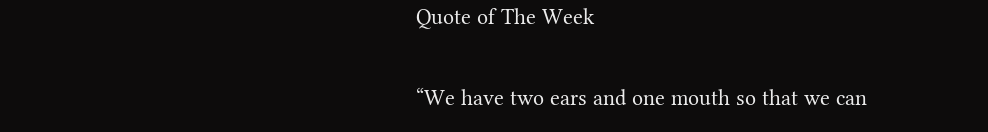Quote of The Week

“We have two ears and one mouth so that we can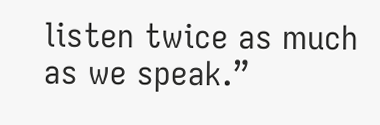listen twice as much as we speak.”